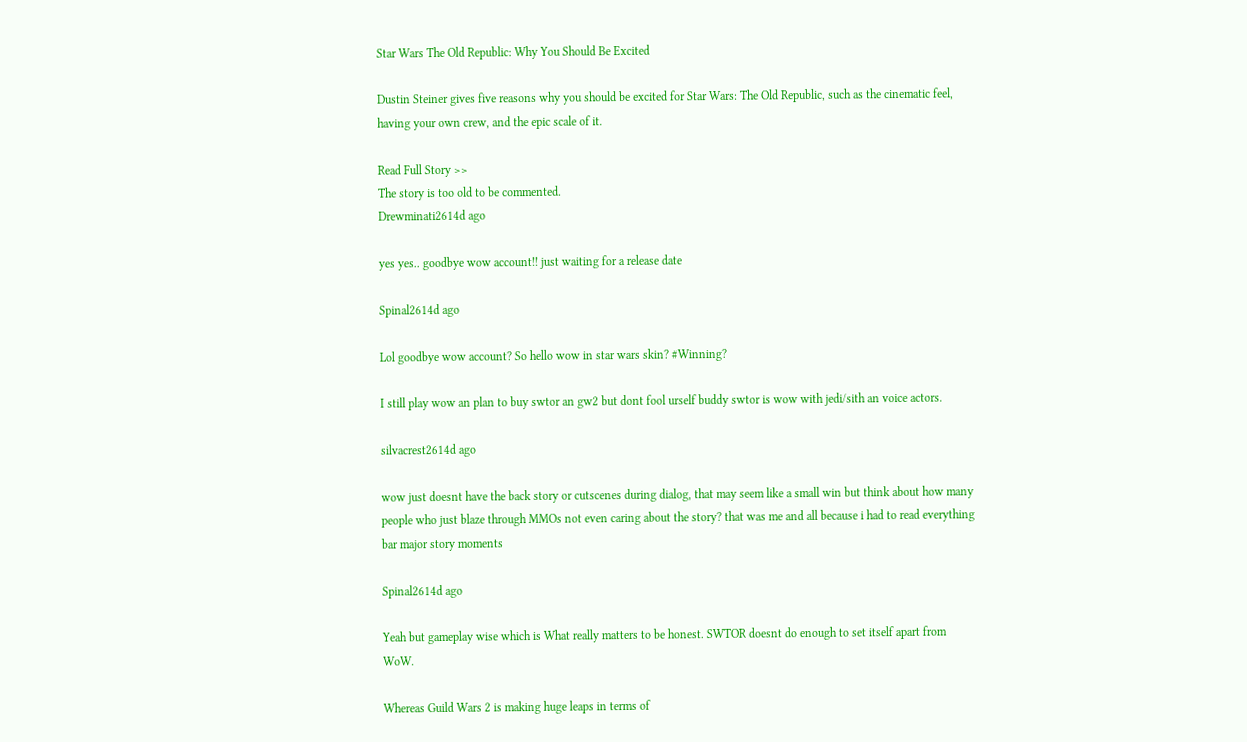Star Wars The Old Republic: Why You Should Be Excited

Dustin Steiner gives five reasons why you should be excited for Star Wars: The Old Republic, such as the cinematic feel, having your own crew, and the epic scale of it.

Read Full Story >>
The story is too old to be commented.
Drewminati2614d ago

yes yes.. goodbye wow account!! just waiting for a release date

Spinal2614d ago

Lol goodbye wow account? So hello wow in star wars skin? #Winning?

I still play wow an plan to buy swtor an gw2 but dont fool urself buddy swtor is wow with jedi/sith an voice actors.

silvacrest2614d ago

wow just doesnt have the back story or cutscenes during dialog, that may seem like a small win but think about how many people who just blaze through MMOs not even caring about the story? that was me and all because i had to read everything bar major story moments

Spinal2614d ago

Yeah but gameplay wise which is What really matters to be honest. SWTOR doesnt do enough to set itself apart from WoW.

Whereas Guild Wars 2 is making huge leaps in terms of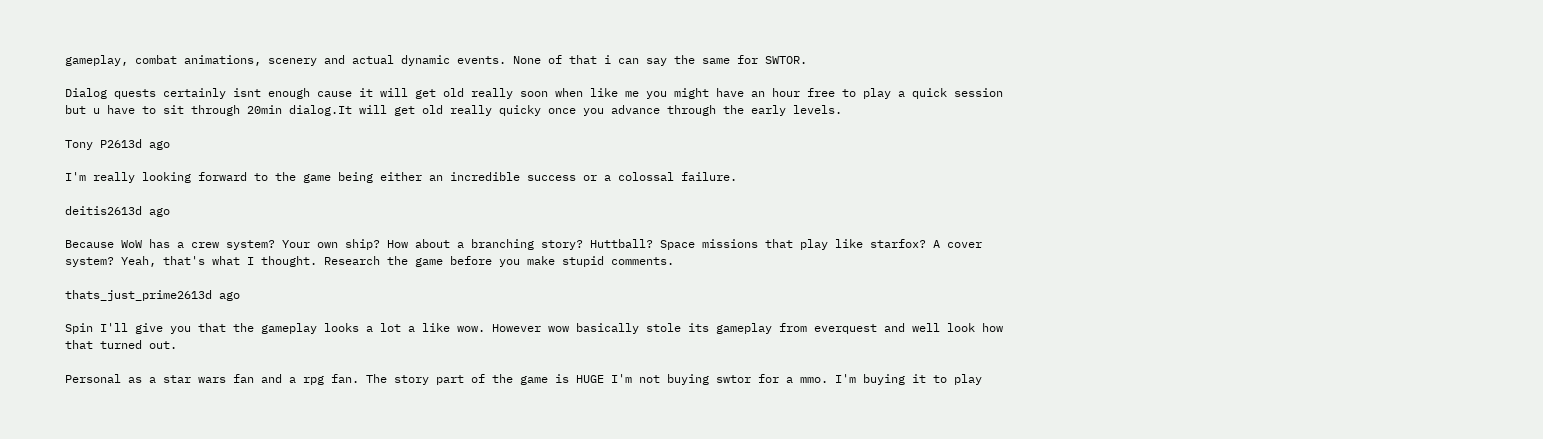gameplay, combat animations, scenery and actual dynamic events. None of that i can say the same for SWTOR.

Dialog quests certainly isnt enough cause it will get old really soon when like me you might have an hour free to play a quick session but u have to sit through 20min dialog.It will get old really quicky once you advance through the early levels.

Tony P2613d ago

I'm really looking forward to the game being either an incredible success or a colossal failure.

deitis2613d ago

Because WoW has a crew system? Your own ship? How about a branching story? Huttball? Space missions that play like starfox? A cover system? Yeah, that's what I thought. Research the game before you make stupid comments.

thats_just_prime2613d ago

Spin I'll give you that the gameplay looks a lot a like wow. However wow basically stole its gameplay from everquest and well look how that turned out.

Personal as a star wars fan and a rpg fan. The story part of the game is HUGE I'm not buying swtor for a mmo. I'm buying it to play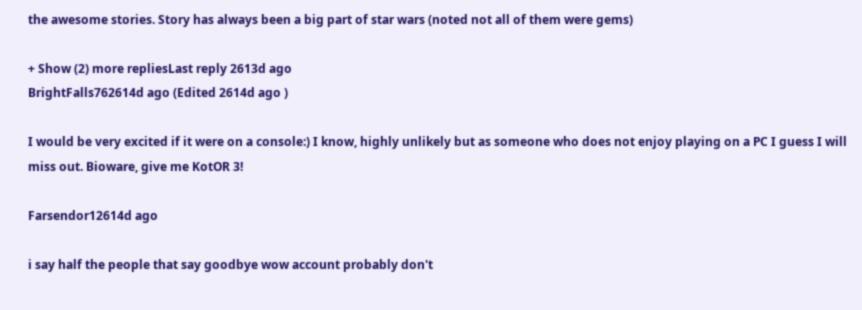the awesome stories. Story has always been a big part of star wars (noted not all of them were gems)

+ Show (2) more repliesLast reply 2613d ago
BrightFalls762614d ago (Edited 2614d ago )

I would be very excited if it were on a console:) I know, highly unlikely but as someone who does not enjoy playing on a PC I guess I will miss out. Bioware, give me KotOR 3!

Farsendor12614d ago

i say half the people that say goodbye wow account probably don't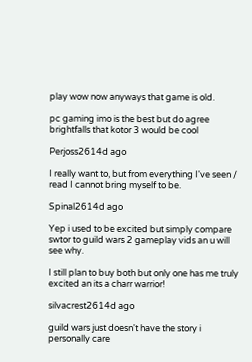play wow now anyways that game is old.

pc gaming imo is the best but do agree brightfalls that kotor 3 would be cool

Perjoss2614d ago

I really want to, but from everything I've seen / read I cannot bring myself to be.

Spinal2614d ago

Yep i used to be excited but simply compare swtor to guild wars 2 gameplay vids an u will see why.

I still plan to buy both but only one has me truly excited an its a charr warrior!

silvacrest2614d ago

guild wars just doesn't have the story i personally care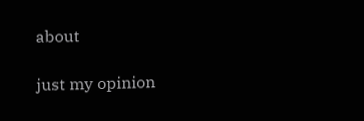about

just my opinion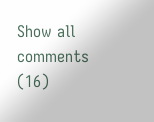Show all comments (16)